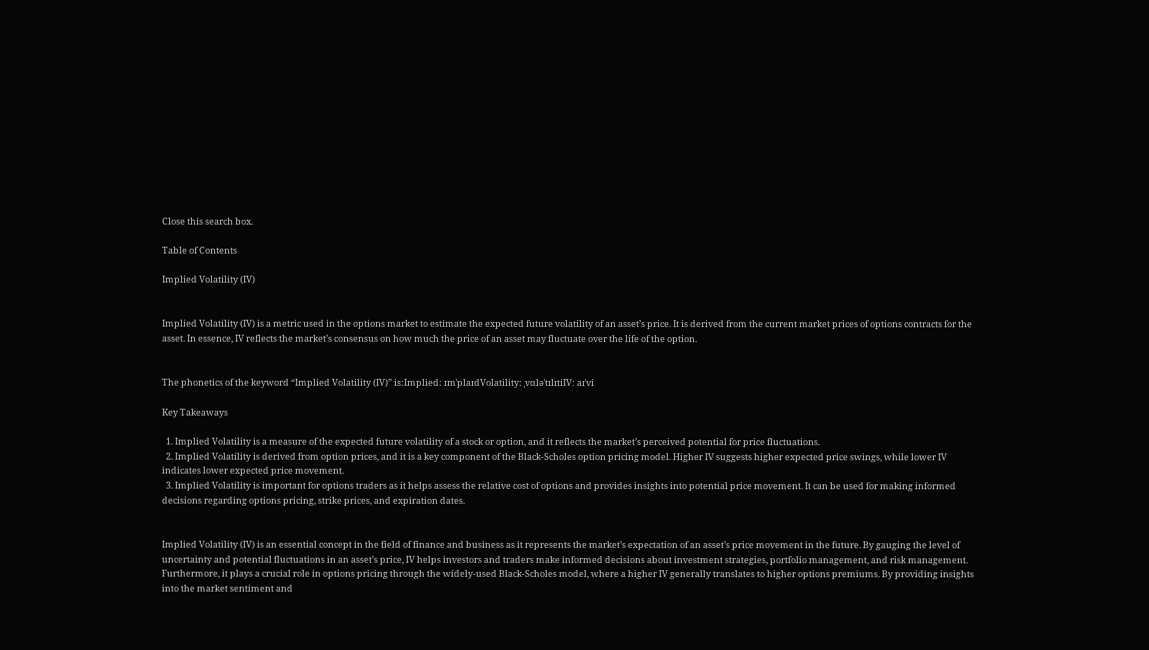Close this search box.

Table of Contents

Implied Volatility (IV)


Implied Volatility (IV) is a metric used in the options market to estimate the expected future volatility of an asset’s price. It is derived from the current market prices of options contracts for the asset. In essence, IV reflects the market’s consensus on how much the price of an asset may fluctuate over the life of the option.


The phonetics of the keyword “Implied Volatility (IV)” is:Implied: ɪmˈplaɪdVolatility: ˌvɑləˈtɪlɪtiIV: aɪˈvi

Key Takeaways

  1. Implied Volatility is a measure of the expected future volatility of a stock or option, and it reflects the market’s perceived potential for price fluctuations.
  2. Implied Volatility is derived from option prices, and it is a key component of the Black-Scholes option pricing model. Higher IV suggests higher expected price swings, while lower IV indicates lower expected price movement.
  3. Implied Volatility is important for options traders as it helps assess the relative cost of options and provides insights into potential price movement. It can be used for making informed decisions regarding options pricing, strike prices, and expiration dates.


Implied Volatility (IV) is an essential concept in the field of finance and business as it represents the market’s expectation of an asset’s price movement in the future. By gauging the level of uncertainty and potential fluctuations in an asset’s price, IV helps investors and traders make informed decisions about investment strategies, portfolio management, and risk management. Furthermore, it plays a crucial role in options pricing through the widely-used Black-Scholes model, where a higher IV generally translates to higher options premiums. By providing insights into the market sentiment and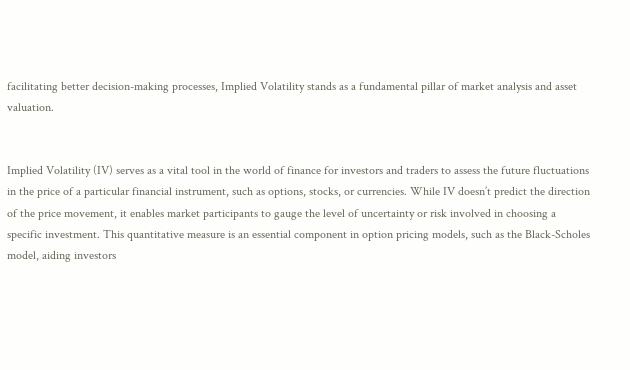facilitating better decision-making processes, Implied Volatility stands as a fundamental pillar of market analysis and asset valuation.


Implied Volatility (IV) serves as a vital tool in the world of finance for investors and traders to assess the future fluctuations in the price of a particular financial instrument, such as options, stocks, or currencies. While IV doesn’t predict the direction of the price movement, it enables market participants to gauge the level of uncertainty or risk involved in choosing a specific investment. This quantitative measure is an essential component in option pricing models, such as the Black-Scholes model, aiding investors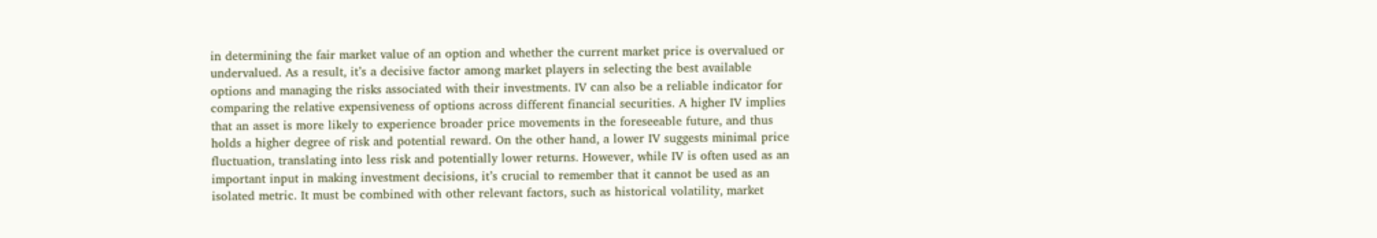in determining the fair market value of an option and whether the current market price is overvalued or undervalued. As a result, it’s a decisive factor among market players in selecting the best available options and managing the risks associated with their investments. IV can also be a reliable indicator for comparing the relative expensiveness of options across different financial securities. A higher IV implies that an asset is more likely to experience broader price movements in the foreseeable future, and thus holds a higher degree of risk and potential reward. On the other hand, a lower IV suggests minimal price fluctuation, translating into less risk and potentially lower returns. However, while IV is often used as an important input in making investment decisions, it’s crucial to remember that it cannot be used as an isolated metric. It must be combined with other relevant factors, such as historical volatility, market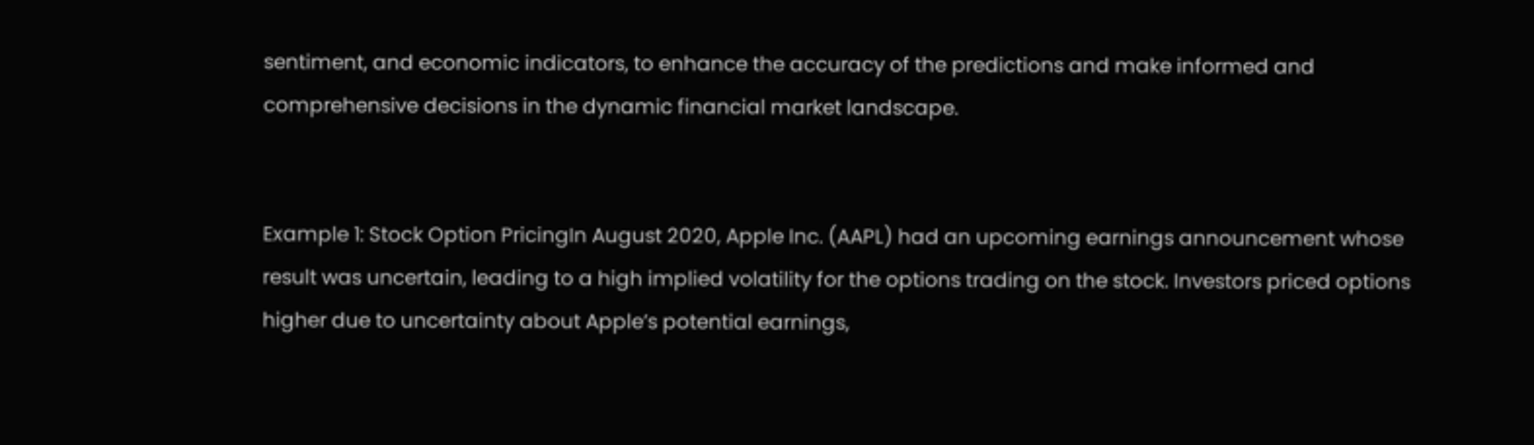sentiment, and economic indicators, to enhance the accuracy of the predictions and make informed and comprehensive decisions in the dynamic financial market landscape.


Example 1: Stock Option PricingIn August 2020, Apple Inc. (AAPL) had an upcoming earnings announcement whose result was uncertain, leading to a high implied volatility for the options trading on the stock. Investors priced options higher due to uncertainty about Apple’s potential earnings,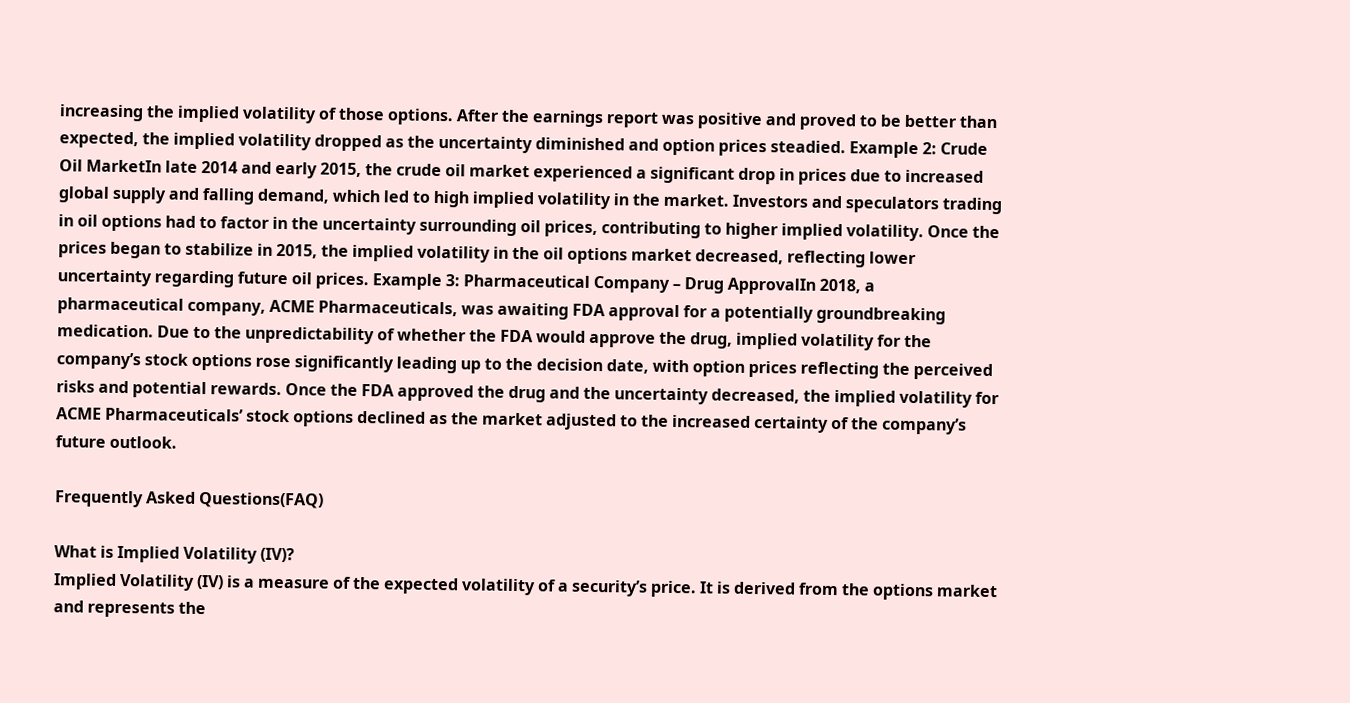increasing the implied volatility of those options. After the earnings report was positive and proved to be better than expected, the implied volatility dropped as the uncertainty diminished and option prices steadied. Example 2: Crude Oil MarketIn late 2014 and early 2015, the crude oil market experienced a significant drop in prices due to increased global supply and falling demand, which led to high implied volatility in the market. Investors and speculators trading in oil options had to factor in the uncertainty surrounding oil prices, contributing to higher implied volatility. Once the prices began to stabilize in 2015, the implied volatility in the oil options market decreased, reflecting lower uncertainty regarding future oil prices. Example 3: Pharmaceutical Company – Drug ApprovalIn 2018, a pharmaceutical company, ACME Pharmaceuticals, was awaiting FDA approval for a potentially groundbreaking medication. Due to the unpredictability of whether the FDA would approve the drug, implied volatility for the company’s stock options rose significantly leading up to the decision date, with option prices reflecting the perceived risks and potential rewards. Once the FDA approved the drug and the uncertainty decreased, the implied volatility for ACME Pharmaceuticals’ stock options declined as the market adjusted to the increased certainty of the company’s future outlook.

Frequently Asked Questions(FAQ)

What is Implied Volatility (IV)?
Implied Volatility (IV) is a measure of the expected volatility of a security’s price. It is derived from the options market and represents the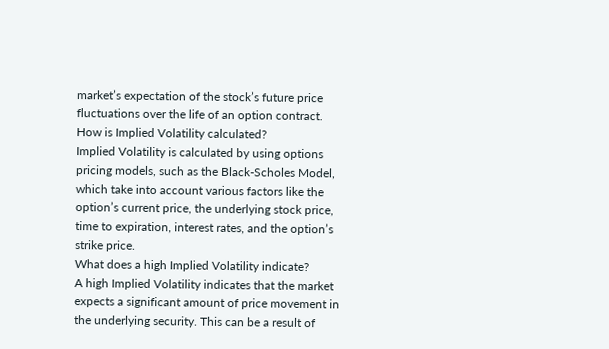market’s expectation of the stock’s future price fluctuations over the life of an option contract.
How is Implied Volatility calculated?
Implied Volatility is calculated by using options pricing models, such as the Black-Scholes Model, which take into account various factors like the option’s current price, the underlying stock price, time to expiration, interest rates, and the option’s strike price.
What does a high Implied Volatility indicate?
A high Implied Volatility indicates that the market expects a significant amount of price movement in the underlying security. This can be a result of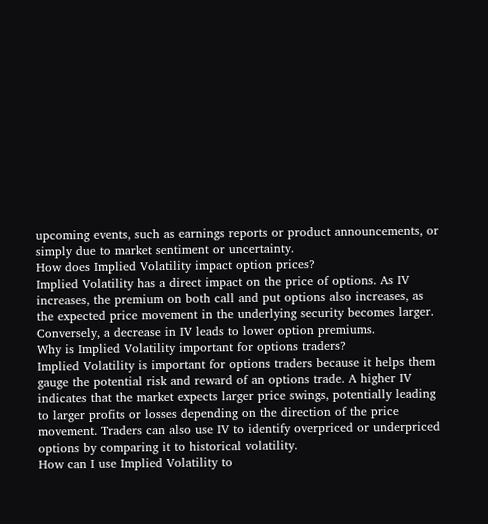upcoming events, such as earnings reports or product announcements, or simply due to market sentiment or uncertainty.
How does Implied Volatility impact option prices?
Implied Volatility has a direct impact on the price of options. As IV increases, the premium on both call and put options also increases, as the expected price movement in the underlying security becomes larger. Conversely, a decrease in IV leads to lower option premiums.
Why is Implied Volatility important for options traders?
Implied Volatility is important for options traders because it helps them gauge the potential risk and reward of an options trade. A higher IV indicates that the market expects larger price swings, potentially leading to larger profits or losses depending on the direction of the price movement. Traders can also use IV to identify overpriced or underpriced options by comparing it to historical volatility.
How can I use Implied Volatility to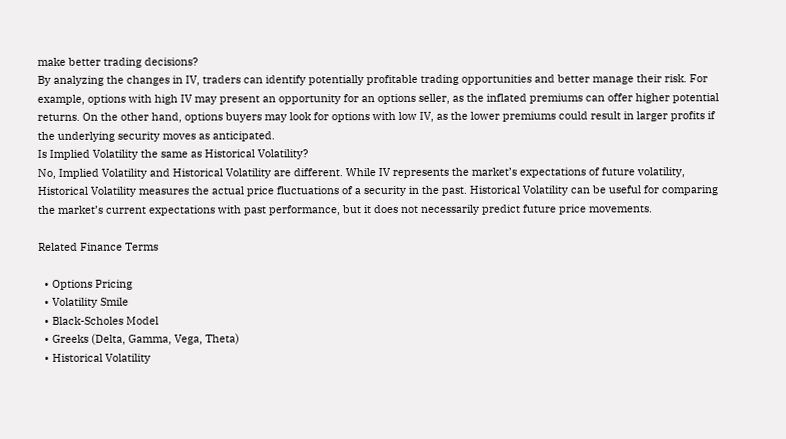make better trading decisions?
By analyzing the changes in IV, traders can identify potentially profitable trading opportunities and better manage their risk. For example, options with high IV may present an opportunity for an options seller, as the inflated premiums can offer higher potential returns. On the other hand, options buyers may look for options with low IV, as the lower premiums could result in larger profits if the underlying security moves as anticipated.
Is Implied Volatility the same as Historical Volatility?
No, Implied Volatility and Historical Volatility are different. While IV represents the market’s expectations of future volatility, Historical Volatility measures the actual price fluctuations of a security in the past. Historical Volatility can be useful for comparing the market’s current expectations with past performance, but it does not necessarily predict future price movements.

Related Finance Terms

  • Options Pricing
  • Volatility Smile
  • Black-Scholes Model
  • Greeks (Delta, Gamma, Vega, Theta)
  • Historical Volatility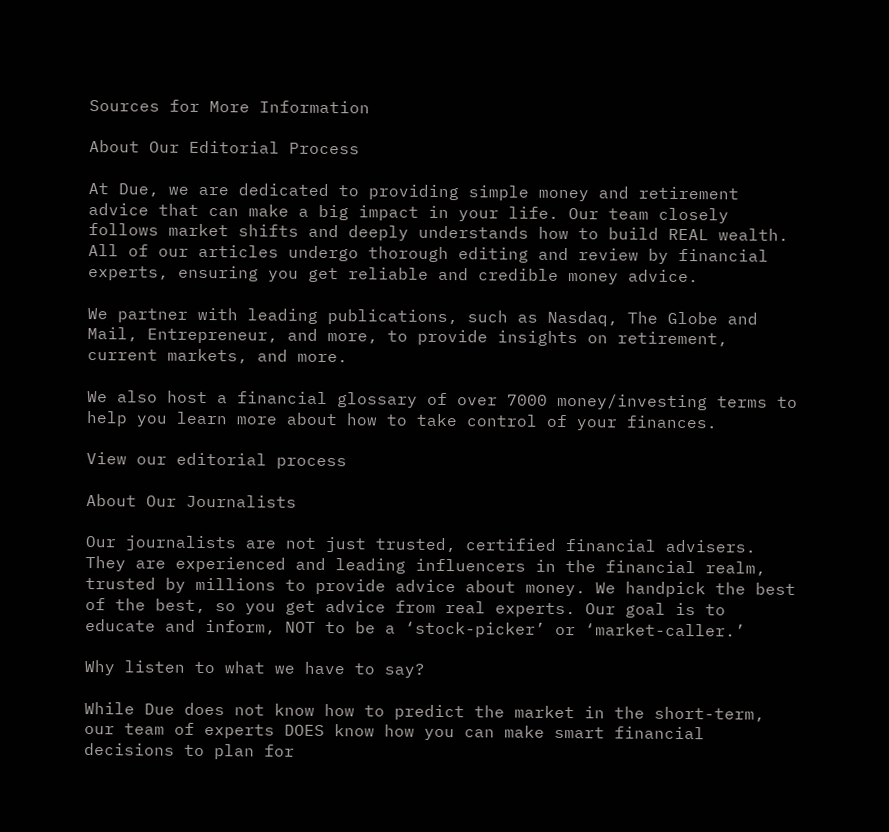Sources for More Information

About Our Editorial Process

At Due, we are dedicated to providing simple money and retirement advice that can make a big impact in your life. Our team closely follows market shifts and deeply understands how to build REAL wealth. All of our articles undergo thorough editing and review by financial experts, ensuring you get reliable and credible money advice.

We partner with leading publications, such as Nasdaq, The Globe and Mail, Entrepreneur, and more, to provide insights on retirement, current markets, and more.

We also host a financial glossary of over 7000 money/investing terms to help you learn more about how to take control of your finances.

View our editorial process

About Our Journalists

Our journalists are not just trusted, certified financial advisers. They are experienced and leading influencers in the financial realm, trusted by millions to provide advice about money. We handpick the best of the best, so you get advice from real experts. Our goal is to educate and inform, NOT to be a ‘stock-picker’ or ‘market-caller.’

Why listen to what we have to say?

While Due does not know how to predict the market in the short-term, our team of experts DOES know how you can make smart financial decisions to plan for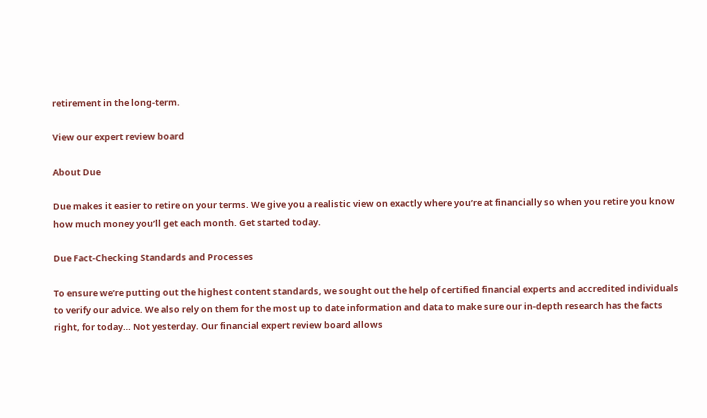retirement in the long-term.

View our expert review board

About Due

Due makes it easier to retire on your terms. We give you a realistic view on exactly where you’re at financially so when you retire you know how much money you’ll get each month. Get started today.

Due Fact-Checking Standards and Processes

To ensure we’re putting out the highest content standards, we sought out the help of certified financial experts and accredited individuals to verify our advice. We also rely on them for the most up to date information and data to make sure our in-depth research has the facts right, for today… Not yesterday. Our financial expert review board allows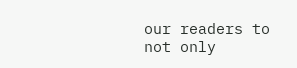our readers to not only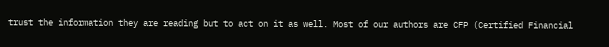trust the information they are reading but to act on it as well. Most of our authors are CFP (Certified Financial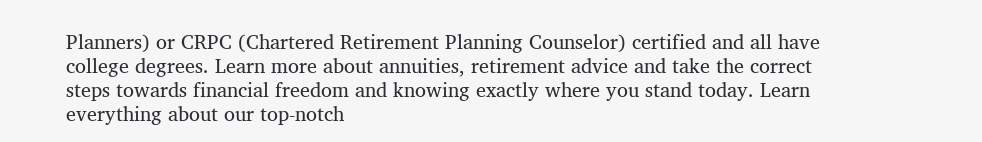Planners) or CRPC (Chartered Retirement Planning Counselor) certified and all have college degrees. Learn more about annuities, retirement advice and take the correct steps towards financial freedom and knowing exactly where you stand today. Learn everything about our top-notch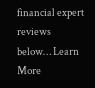financial expert reviews below… Learn More